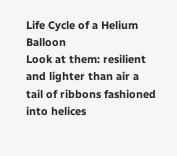Life Cycle of a Helium Balloon
Look at them: resilient and lighter than air a tail of ribbons fashioned into helices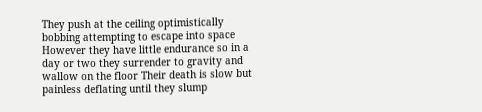They push at the ceiling optimistically bobbing attempting to escape into space However they have little endurance so in a day or two they surrender to gravity and wallow on the floor Their death is slow but painless deflating until they slump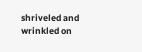shriveled and wrinkled on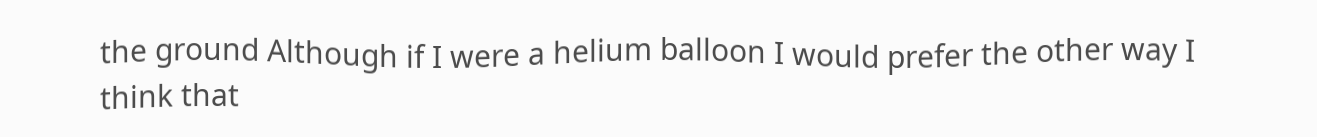the ground Although if I were a helium balloon I would prefer the other way I think that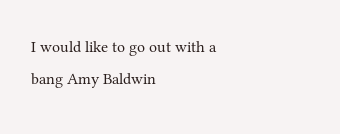I would like to go out with a bang Amy Baldwin